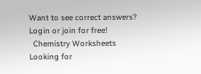Want to see correct answers?
Login or join for free!
  Chemistry Worksheets
Looking for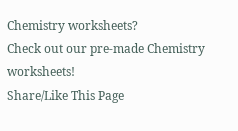Chemistry worksheets?
Check out our pre-made Chemistry worksheets!
Share/Like This Page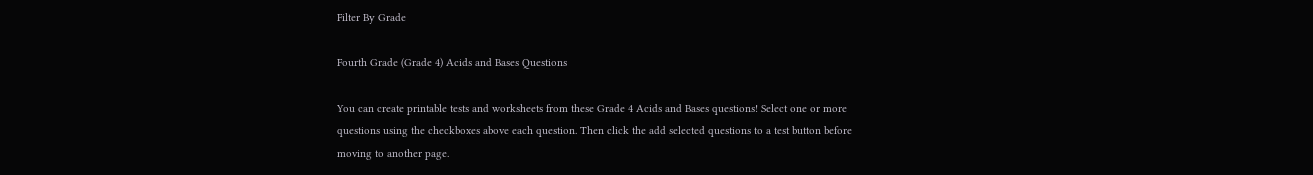Filter By Grade

Fourth Grade (Grade 4) Acids and Bases Questions

You can create printable tests and worksheets from these Grade 4 Acids and Bases questions! Select one or more questions using the checkboxes above each question. Then click the add selected questions to a test button before moving to another page.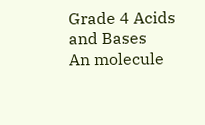Grade 4 Acids and Bases
An molecule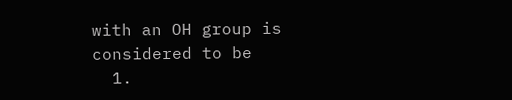with an OH group is considered to be
  1.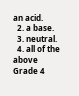an acid.
  2. a base.
  3. neutral.
  4. all of the above
Grade 4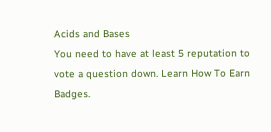Acids and Bases
You need to have at least 5 reputation to vote a question down. Learn How To Earn Badges.